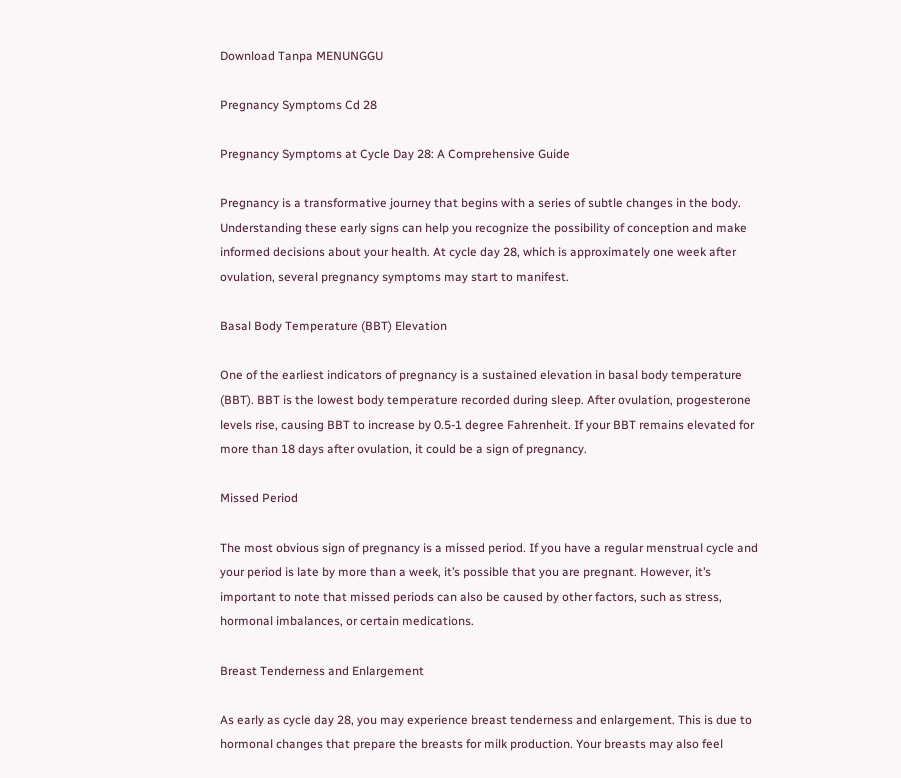Download Tanpa MENUNGGU

Pregnancy Symptoms Cd 28

Pregnancy Symptoms at Cycle Day 28: A Comprehensive Guide

Pregnancy is a transformative journey that begins with a series of subtle changes in the body. Understanding these early signs can help you recognize the possibility of conception and make informed decisions about your health. At cycle day 28, which is approximately one week after ovulation, several pregnancy symptoms may start to manifest.

Basal Body Temperature (BBT) Elevation

One of the earliest indicators of pregnancy is a sustained elevation in basal body temperature (BBT). BBT is the lowest body temperature recorded during sleep. After ovulation, progesterone levels rise, causing BBT to increase by 0.5-1 degree Fahrenheit. If your BBT remains elevated for more than 18 days after ovulation, it could be a sign of pregnancy.

Missed Period

The most obvious sign of pregnancy is a missed period. If you have a regular menstrual cycle and your period is late by more than a week, it’s possible that you are pregnant. However, it’s important to note that missed periods can also be caused by other factors, such as stress, hormonal imbalances, or certain medications.

Breast Tenderness and Enlargement

As early as cycle day 28, you may experience breast tenderness and enlargement. This is due to hormonal changes that prepare the breasts for milk production. Your breasts may also feel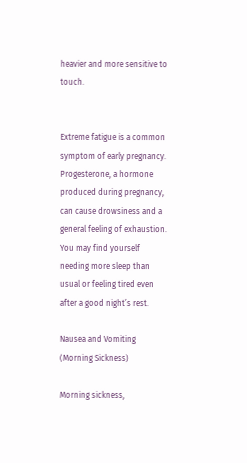heavier and more sensitive to touch.


Extreme fatigue is a common symptom of early pregnancy. Progesterone, a hormone produced during pregnancy, can cause drowsiness and a general feeling of exhaustion. You may find yourself needing more sleep than usual or feeling tired even after a good night’s rest.

Nausea and Vomiting (Morning Sickness)

Morning sickness,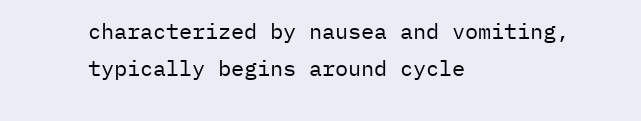characterized by nausea and vomiting, typically begins around cycle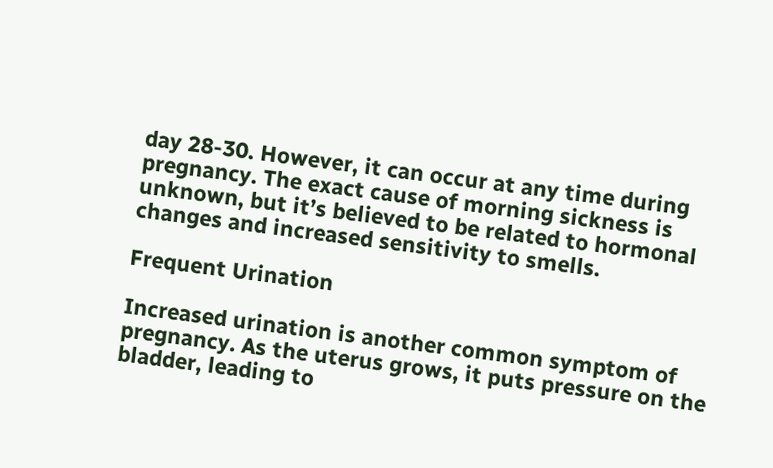day 28-30. However, it can occur at any time during pregnancy. The exact cause of morning sickness is unknown, but it’s believed to be related to hormonal changes and increased sensitivity to smells.

Frequent Urination

Increased urination is another common symptom of pregnancy. As the uterus grows, it puts pressure on the bladder, leading to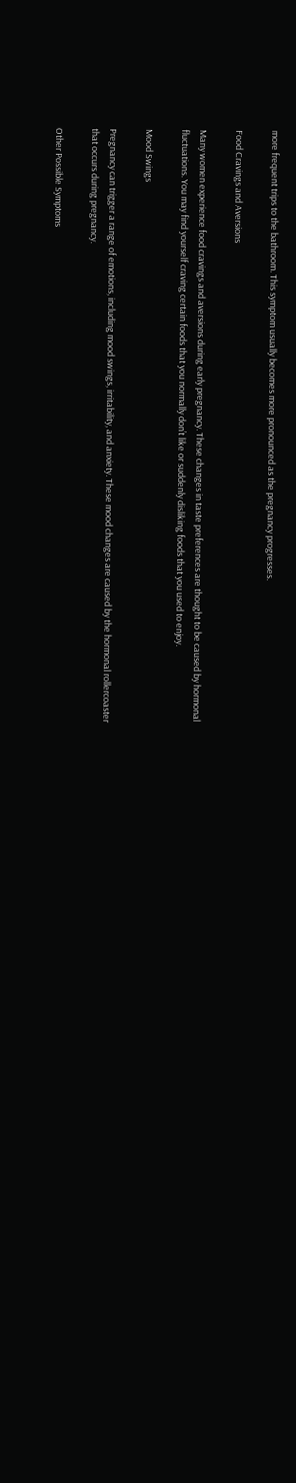more frequent trips to the bathroom. This symptom usually becomes more pronounced as the pregnancy progresses.

Food Cravings and Aversions

Many women experience food cravings and aversions during early pregnancy. These changes in taste preferences are thought to be caused by hormonal fluctuations. You may find yourself craving certain foods that you normally don’t like or suddenly disliking foods that you used to enjoy.

Mood Swings

Pregnancy can trigger a range of emotions, including mood swings, irritability, and anxiety. These mood changes are caused by the hormonal rollercoaster that occurs during pregnancy.

Other Possible Symptoms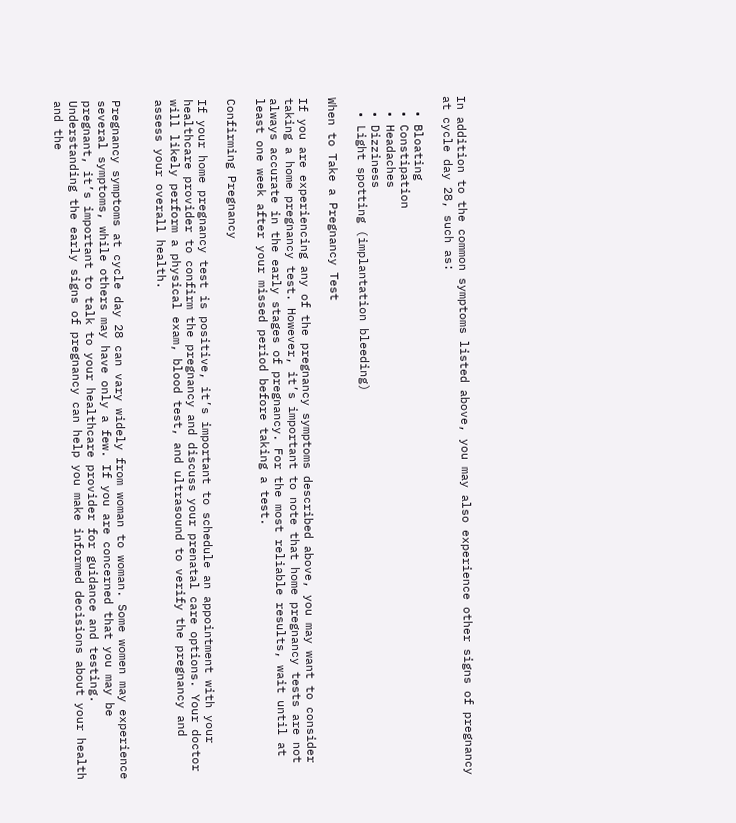In addition to the common symptoms listed above, you may also experience other signs of pregnancy at cycle day 28, such as:

  • Bloating
  • Constipation
  • Headaches
  • Dizziness
  • Light spotting (implantation bleeding)

When to Take a Pregnancy Test

If you are experiencing any of the pregnancy symptoms described above, you may want to consider taking a home pregnancy test. However, it’s important to note that home pregnancy tests are not always accurate in the early stages of pregnancy. For the most reliable results, wait until at least one week after your missed period before taking a test.

Confirming Pregnancy

If your home pregnancy test is positive, it’s important to schedule an appointment with your healthcare provider to confirm the pregnancy and discuss your prenatal care options. Your doctor will likely perform a physical exam, blood test, and ultrasound to verify the pregnancy and assess your overall health.


Pregnancy symptoms at cycle day 28 can vary widely from woman to woman. Some women may experience several symptoms, while others may have only a few. If you are concerned that you may be pregnant, it’s important to talk to your healthcare provider for guidance and testing. Understanding the early signs of pregnancy can help you make informed decisions about your health and the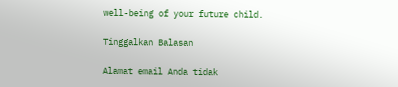well-being of your future child.

Tinggalkan Balasan

Alamat email Anda tidak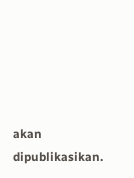akan dipublikasikan.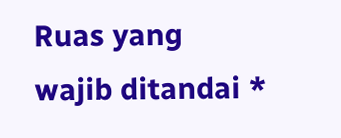Ruas yang wajib ditandai *